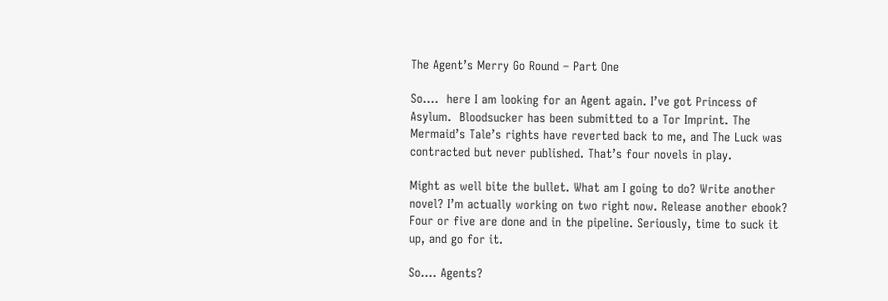The Agent’s Merry Go Round – Part One

So….  here I am looking for an Agent again. I’ve got Princess of Asylum.  Bloodsucker has been submitted to a Tor Imprint. The Mermaid’s Tale’s rights have reverted back to me, and The Luck was contracted but never published. That’s four novels in play.

Might as well bite the bullet. What am I going to do? Write another novel? I’m actually working on two right now. Release another ebook? Four or five are done and in the pipeline. Seriously, time to suck it up, and go for it.

So…. Agents?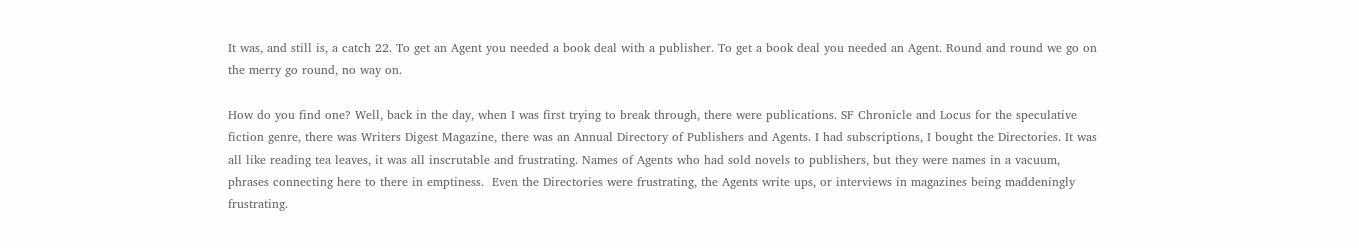It was, and still is, a catch 22. To get an Agent you needed a book deal with a publisher. To get a book deal you needed an Agent. Round and round we go on the merry go round, no way on.

How do you find one? Well, back in the day, when I was first trying to break through, there were publications. SF Chronicle and Locus for the speculative fiction genre, there was Writers Digest Magazine, there was an Annual Directory of Publishers and Agents. I had subscriptions, I bought the Directories. It was all like reading tea leaves, it was all inscrutable and frustrating. Names of Agents who had sold novels to publishers, but they were names in a vacuum, phrases connecting here to there in emptiness.  Even the Directories were frustrating, the Agents write ups, or interviews in magazines being maddeningly frustrating.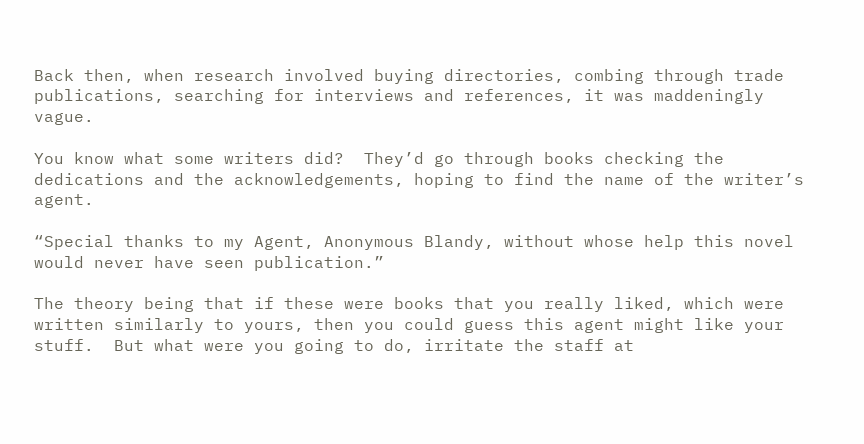Back then, when research involved buying directories, combing through trade publications, searching for interviews and references, it was maddeningly vague.

You know what some writers did?  They’d go through books checking the dedications and the acknowledgements, hoping to find the name of the writer’s agent.

“Special thanks to my Agent, Anonymous Blandy, without whose help this novel would never have seen publication.”

The theory being that if these were books that you really liked, which were written similarly to yours, then you could guess this agent might like your stuff.  But what were you going to do, irritate the staff at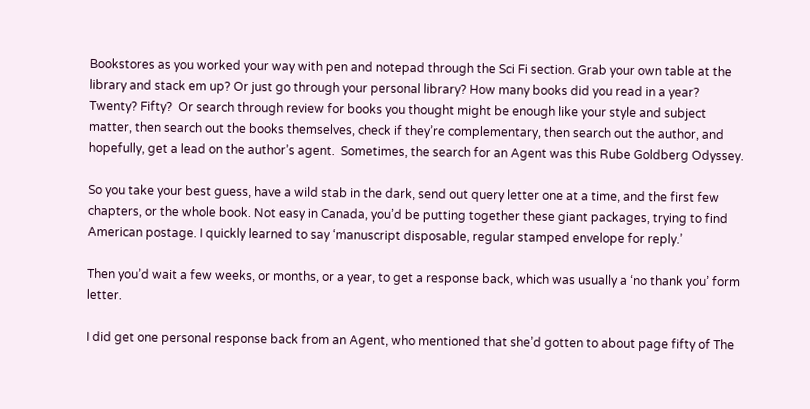Bookstores as you worked your way with pen and notepad through the Sci Fi section. Grab your own table at the library and stack em up? Or just go through your personal library? How many books did you read in a year? Twenty? Fifty?  Or search through review for books you thought might be enough like your style and subject matter, then search out the books themselves, check if they’re complementary, then search out the author, and hopefully, get a lead on the author’s agent.  Sometimes, the search for an Agent was this Rube Goldberg Odyssey.

So you take your best guess, have a wild stab in the dark, send out query letter one at a time, and the first few chapters, or the whole book. Not easy in Canada, you’d be putting together these giant packages, trying to find American postage. I quickly learned to say ‘manuscript disposable, regular stamped envelope for reply.’

Then you’d wait a few weeks, or months, or a year, to get a response back, which was usually a ‘no thank you’ form letter.

I did get one personal response back from an Agent, who mentioned that she’d gotten to about page fifty of The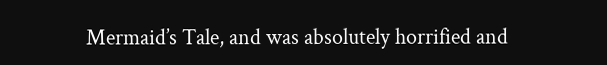Mermaid’s Tale, and was absolutely horrified and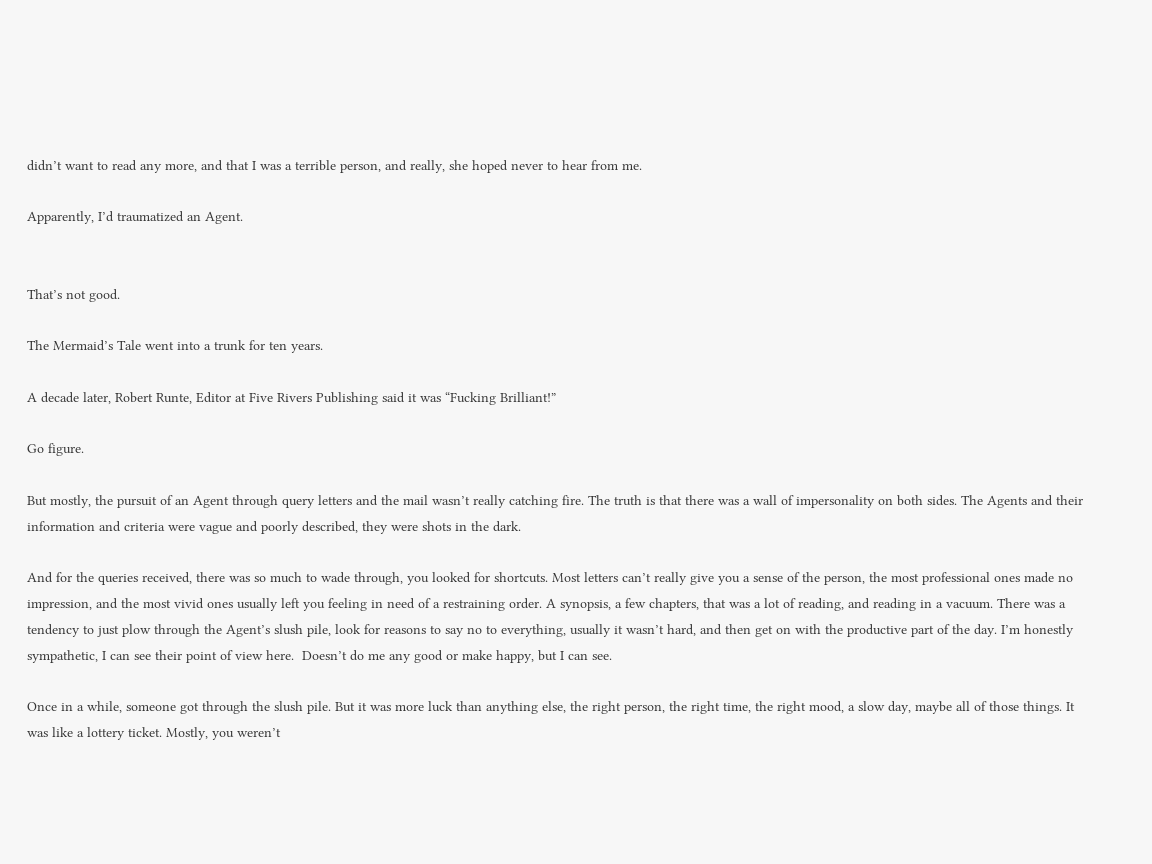didn’t want to read any more, and that I was a terrible person, and really, she hoped never to hear from me.

Apparently, I’d traumatized an Agent.


That’s not good.

The Mermaid’s Tale went into a trunk for ten years.

A decade later, Robert Runte, Editor at Five Rivers Publishing said it was “Fucking Brilliant!”

Go figure.

But mostly, the pursuit of an Agent through query letters and the mail wasn’t really catching fire. The truth is that there was a wall of impersonality on both sides. The Agents and their information and criteria were vague and poorly described, they were shots in the dark.

And for the queries received, there was so much to wade through, you looked for shortcuts. Most letters can’t really give you a sense of the person, the most professional ones made no impression, and the most vivid ones usually left you feeling in need of a restraining order. A synopsis, a few chapters, that was a lot of reading, and reading in a vacuum. There was a tendency to just plow through the Agent’s slush pile, look for reasons to say no to everything, usually it wasn’t hard, and then get on with the productive part of the day. I’m honestly sympathetic, I can see their point of view here.  Doesn’t do me any good or make happy, but I can see.

Once in a while, someone got through the slush pile. But it was more luck than anything else, the right person, the right time, the right mood, a slow day, maybe all of those things. It was like a lottery ticket. Mostly, you weren’t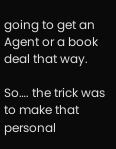going to get an Agent or a book deal that way.

So…. the trick was to make that personal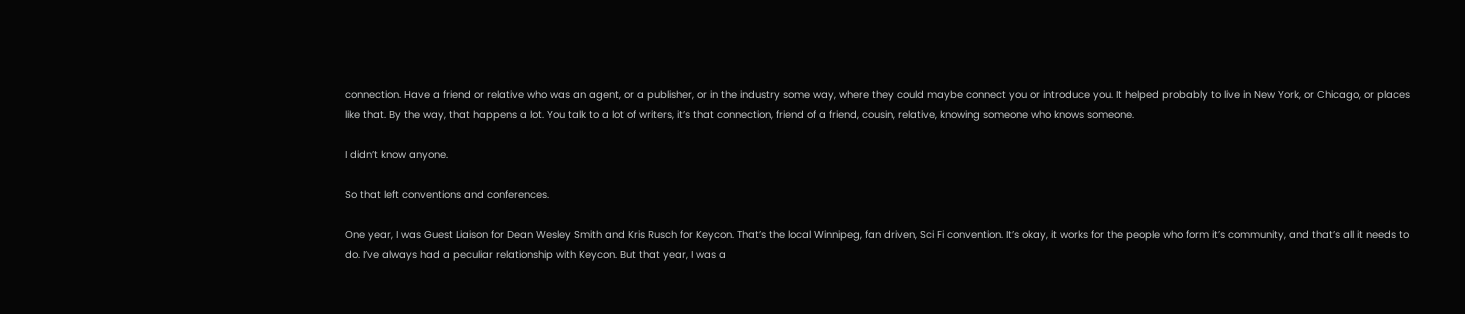connection. Have a friend or relative who was an agent, or a publisher, or in the industry some way, where they could maybe connect you or introduce you. It helped probably to live in New York, or Chicago, or places like that. By the way, that happens a lot. You talk to a lot of writers, it’s that connection, friend of a friend, cousin, relative, knowing someone who knows someone.

I didn’t know anyone.

So that left conventions and conferences.

One year, I was Guest Liaison for Dean Wesley Smith and Kris Rusch for Keycon. That’s the local Winnipeg, fan driven, Sci Fi convention. It’s okay, it works for the people who form it’s community, and that’s all it needs to do. I’ve always had a peculiar relationship with Keycon. But that year, I was a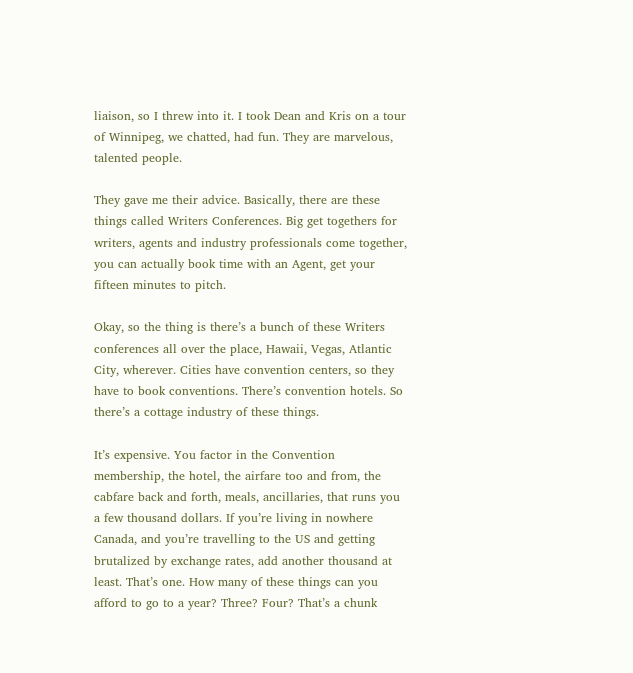liaison, so I threw into it. I took Dean and Kris on a tour of Winnipeg, we chatted, had fun. They are marvelous, talented people.

They gave me their advice. Basically, there are these things called Writers Conferences. Big get togethers for writers, agents and industry professionals come together, you can actually book time with an Agent, get your fifteen minutes to pitch.

Okay, so the thing is there’s a bunch of these Writers conferences all over the place, Hawaii, Vegas, Atlantic City, wherever. Cities have convention centers, so they have to book conventions. There’s convention hotels. So there’s a cottage industry of these things.

It’s expensive. You factor in the Convention membership, the hotel, the airfare too and from, the cabfare back and forth, meals, ancillaries, that runs you a few thousand dollars. If you’re living in nowhere Canada, and you’re travelling to the US and getting brutalized by exchange rates, add another thousand at least. That’s one. How many of these things can you afford to go to a year? Three? Four? That’s a chunk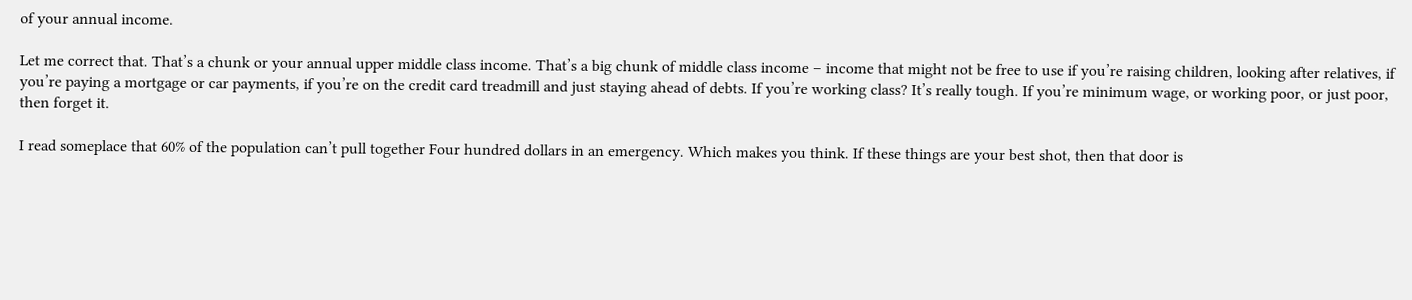of your annual income.

Let me correct that. That’s a chunk or your annual upper middle class income. That’s a big chunk of middle class income – income that might not be free to use if you’re raising children, looking after relatives, if you’re paying a mortgage or car payments, if you’re on the credit card treadmill and just staying ahead of debts. If you’re working class? It’s really tough. If you’re minimum wage, or working poor, or just poor, then forget it.

I read someplace that 60% of the population can’t pull together Four hundred dollars in an emergency. Which makes you think. If these things are your best shot, then that door is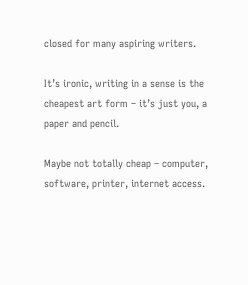closed for many aspiring writers.

It’s ironic, writing in a sense is the cheapest art form – it’s just you, a paper and pencil.

Maybe not totally cheap – computer, software, printer, internet access.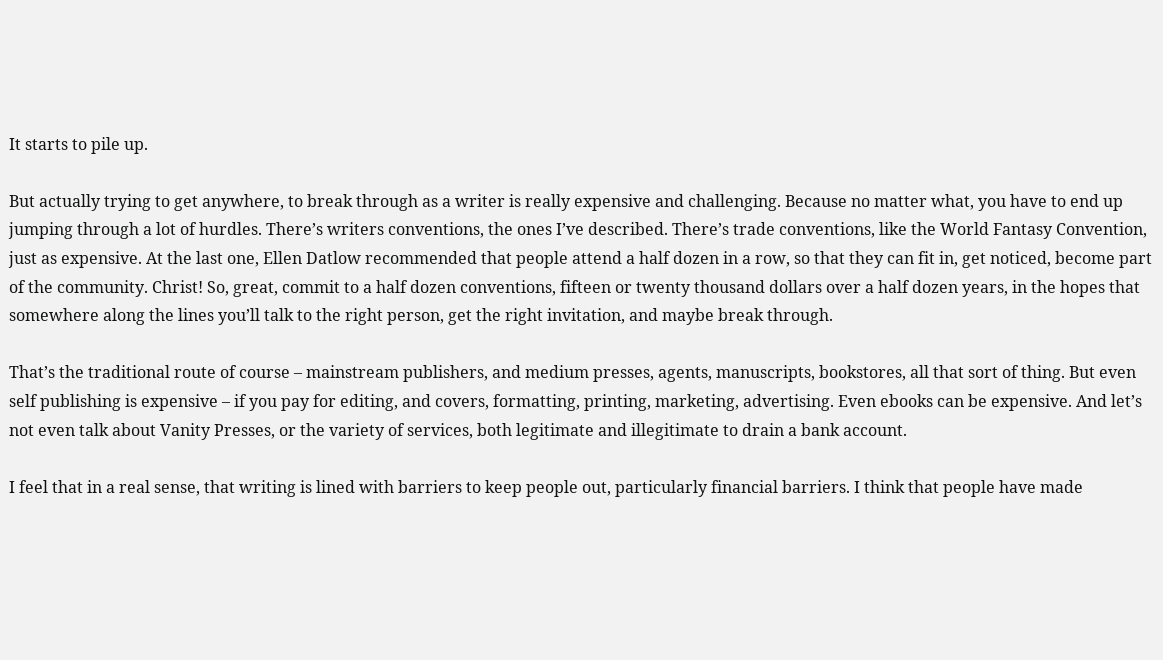It starts to pile up.

But actually trying to get anywhere, to break through as a writer is really expensive and challenging. Because no matter what, you have to end up jumping through a lot of hurdles. There’s writers conventions, the ones I’ve described. There’s trade conventions, like the World Fantasy Convention, just as expensive. At the last one, Ellen Datlow recommended that people attend a half dozen in a row, so that they can fit in, get noticed, become part of the community. Christ! So, great, commit to a half dozen conventions, fifteen or twenty thousand dollars over a half dozen years, in the hopes that somewhere along the lines you’ll talk to the right person, get the right invitation, and maybe break through.

That’s the traditional route of course – mainstream publishers, and medium presses, agents, manuscripts, bookstores, all that sort of thing. But even self publishing is expensive – if you pay for editing, and covers, formatting, printing, marketing, advertising. Even ebooks can be expensive. And let’s not even talk about Vanity Presses, or the variety of services, both legitimate and illegitimate to drain a bank account.

I feel that in a real sense, that writing is lined with barriers to keep people out, particularly financial barriers. I think that people have made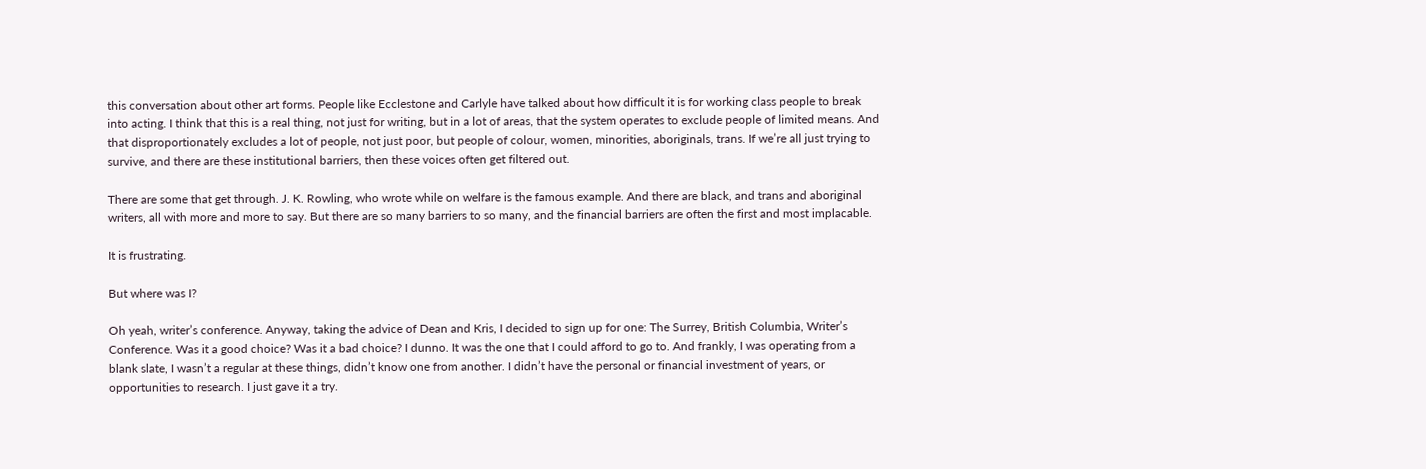this conversation about other art forms. People like Ecclestone and Carlyle have talked about how difficult it is for working class people to break into acting. I think that this is a real thing, not just for writing, but in a lot of areas, that the system operates to exclude people of limited means. And that disproportionately excludes a lot of people, not just poor, but people of colour, women, minorities, aboriginals, trans. If we’re all just trying to survive, and there are these institutional barriers, then these voices often get filtered out.

There are some that get through. J. K. Rowling, who wrote while on welfare is the famous example. And there are black, and trans and aboriginal writers, all with more and more to say. But there are so many barriers to so many, and the financial barriers are often the first and most implacable.

It is frustrating.

But where was I?

Oh yeah, writer’s conference. Anyway, taking the advice of Dean and Kris, I decided to sign up for one: The Surrey, British Columbia, Writer’s Conference. Was it a good choice? Was it a bad choice? I dunno. It was the one that I could afford to go to. And frankly, I was operating from a blank slate, I wasn’t a regular at these things, didn’t know one from another. I didn’t have the personal or financial investment of years, or opportunities to research. I just gave it a try.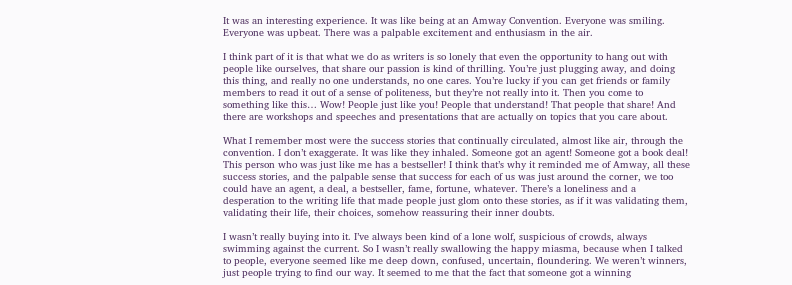It was an interesting experience. It was like being at an Amway Convention. Everyone was smiling. Everyone was upbeat. There was a palpable excitement and enthusiasm in the air.

I think part of it is that what we do as writers is so lonely that even the opportunity to hang out with people like ourselves, that share our passion is kind of thrilling. You’re just plugging away, and doing this thing, and really no one understands, no one cares. You’re lucky if you can get friends or family members to read it out of a sense of politeness, but they’re not really into it. Then you come to something like this… Wow! People just like you! People that understand! That people that share! And there are workshops and speeches and presentations that are actually on topics that you care about.

What I remember most were the success stories that continually circulated, almost like air, through the convention. I don’t exaggerate. It was like they inhaled. Someone got an agent! Someone got a book deal! This person who was just like me has a bestseller! I think that’s why it reminded me of Amway, all these success stories, and the palpable sense that success for each of us was just around the corner, we too could have an agent, a deal, a bestseller, fame, fortune, whatever. There’s a loneliness and a desperation to the writing life that made people just glom onto these stories, as if it was validating them, validating their life, their choices, somehow reassuring their inner doubts.

I wasn’t really buying into it. I’ve always been kind of a lone wolf, suspicious of crowds, always swimming against the current. So I wasn’t really swallowing the happy miasma, because when I talked to people, everyone seemed like me deep down, confused, uncertain, floundering. We weren’t winners, just people trying to find our way. It seemed to me that the fact that someone got a winning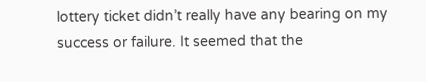lottery ticket didn’t really have any bearing on my success or failure. It seemed that the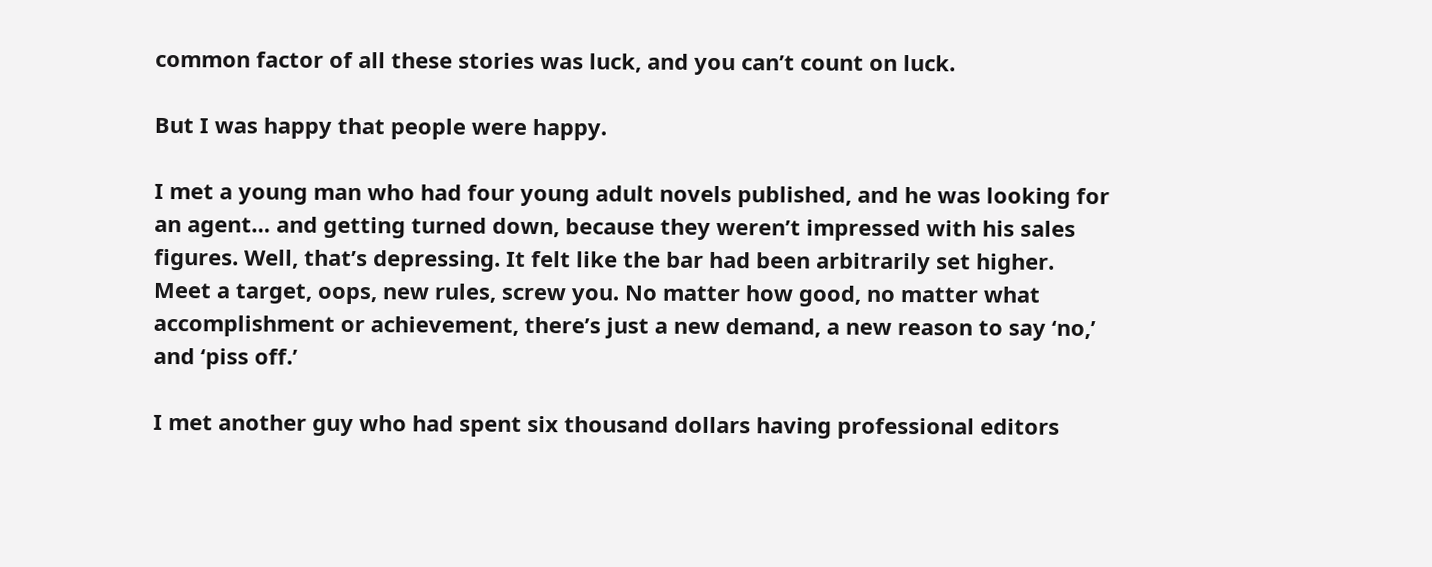common factor of all these stories was luck, and you can’t count on luck.

But I was happy that people were happy.

I met a young man who had four young adult novels published, and he was looking for an agent… and getting turned down, because they weren’t impressed with his sales figures. Well, that’s depressing. It felt like the bar had been arbitrarily set higher. Meet a target, oops, new rules, screw you. No matter how good, no matter what accomplishment or achievement, there’s just a new demand, a new reason to say ‘no,’ and ‘piss off.’

I met another guy who had spent six thousand dollars having professional editors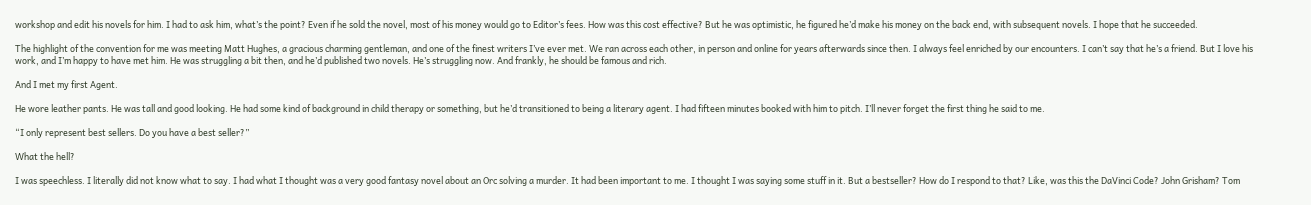workshop and edit his novels for him. I had to ask him, what’s the point? Even if he sold the novel, most of his money would go to Editor’s fees. How was this cost effective? But he was optimistic, he figured he’d make his money on the back end, with subsequent novels. I hope that he succeeded.

The highlight of the convention for me was meeting Matt Hughes, a gracious charming gentleman, and one of the finest writers I’ve ever met. We ran across each other, in person and online for years afterwards since then. I always feel enriched by our encounters. I can’t say that he’s a friend. But I love his work, and I’m happy to have met him. He was struggling a bit then, and he’d published two novels. He’s struggling now. And frankly, he should be famous and rich.

And I met my first Agent.

He wore leather pants. He was tall and good looking. He had some kind of background in child therapy or something, but he’d transitioned to being a literary agent. I had fifteen minutes booked with him to pitch. I’ll never forget the first thing he said to me.

“I only represent best sellers. Do you have a best seller?”

What the hell?

I was speechless. I literally did not know what to say. I had what I thought was a very good fantasy novel about an Orc solving a murder. It had been important to me. I thought I was saying some stuff in it. But a bestseller? How do I respond to that? Like, was this the DaVinci Code? John Grisham? Tom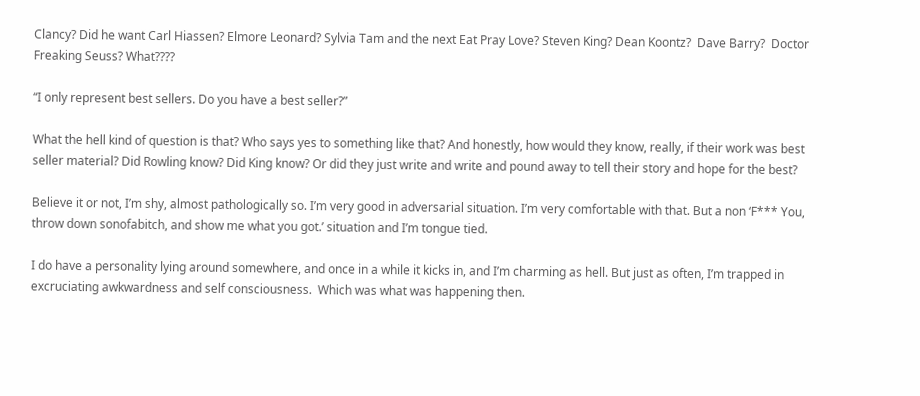Clancy? Did he want Carl Hiassen? Elmore Leonard? Sylvia Tam and the next Eat Pray Love? Steven King? Dean Koontz?  Dave Barry?  Doctor Freaking Seuss? What????

“I only represent best sellers. Do you have a best seller?”

What the hell kind of question is that? Who says yes to something like that? And honestly, how would they know, really, if their work was best seller material? Did Rowling know? Did King know? Or did they just write and write and pound away to tell their story and hope for the best?

Believe it or not, I’m shy, almost pathologically so. I’m very good in adversarial situation. I’m very comfortable with that. But a non ‘F*** You, throw down sonofabitch, and show me what you got.’ situation and I’m tongue tied.

I do have a personality lying around somewhere, and once in a while it kicks in, and I’m charming as hell. But just as often, I’m trapped in excruciating awkwardness and self consciousness.  Which was what was happening then.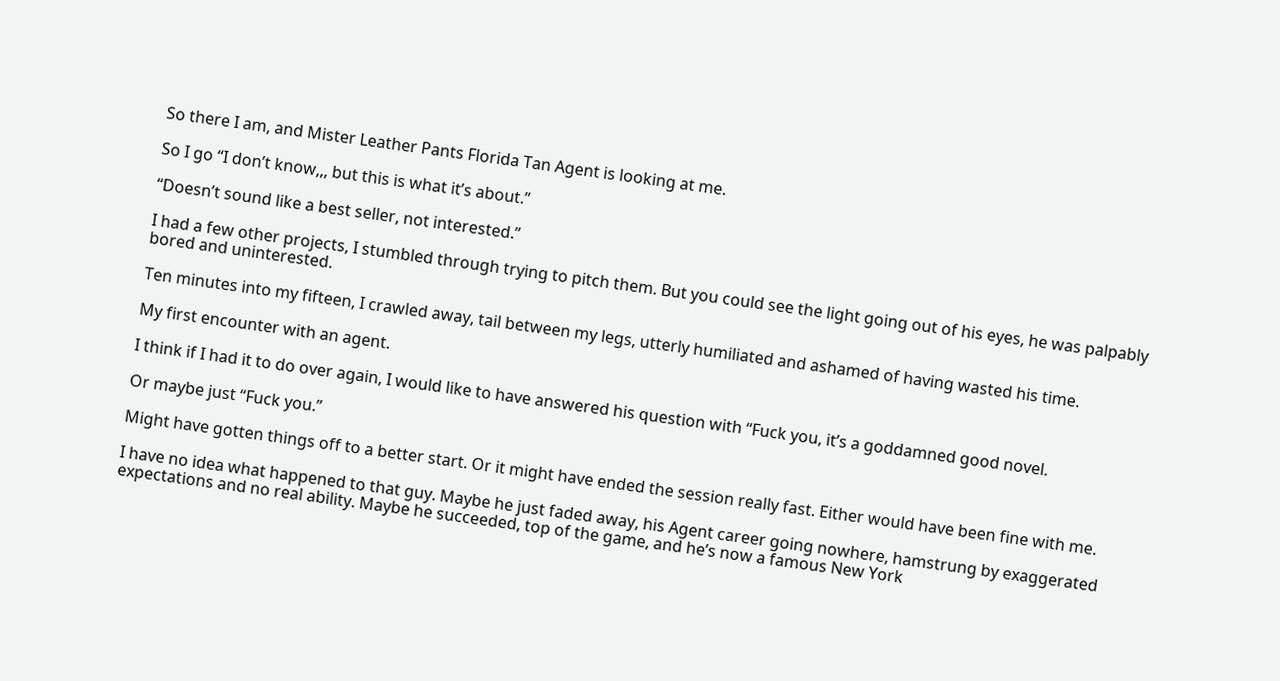So there I am, and Mister Leather Pants Florida Tan Agent is looking at me.

So I go “I don’t know,,, but this is what it’s about.”

“Doesn’t sound like a best seller, not interested.”

I had a few other projects, I stumbled through trying to pitch them. But you could see the light going out of his eyes, he was palpably bored and uninterested.

Ten minutes into my fifteen, I crawled away, tail between my legs, utterly humiliated and ashamed of having wasted his time.

My first encounter with an agent.

I think if I had it to do over again, I would like to have answered his question with “Fuck you, it’s a goddamned good novel.

Or maybe just “Fuck you.”

Might have gotten things off to a better start. Or it might have ended the session really fast. Either would have been fine with me.

I have no idea what happened to that guy. Maybe he just faded away, his Agent career going nowhere, hamstrung by exaggerated expectations and no real ability. Maybe he succeeded, top of the game, and he’s now a famous New York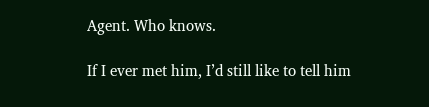Agent. Who knows.

If I ever met him, I’d still like to tell him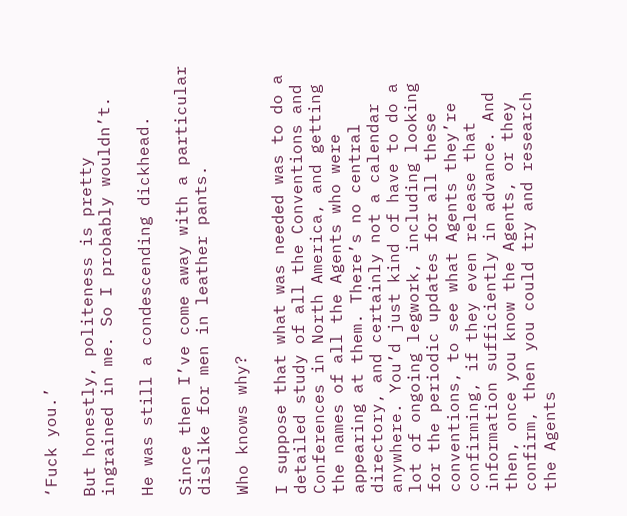‘Fuck you.’

But honestly, politeness is pretty ingrained in me. So I probably wouldn’t.

He was still a condescending dickhead.

Since then I’ve come away with a particular dislike for men in leather pants.

Who knows why?

I suppose that what was needed was to do a detailed study of all the Conventions and Conferences in North America, and getting the names of all the Agents who were appearing at them. There’s no central directory, and certainly not a calendar anywhere. You’d just kind of have to do a lot of ongoing legwork, including looking for the periodic updates for all these conventions, to see what Agents they’re confirming, if they even release that information sufficiently in advance. And then, once you know the Agents, or they confirm, then you could try and research the Agents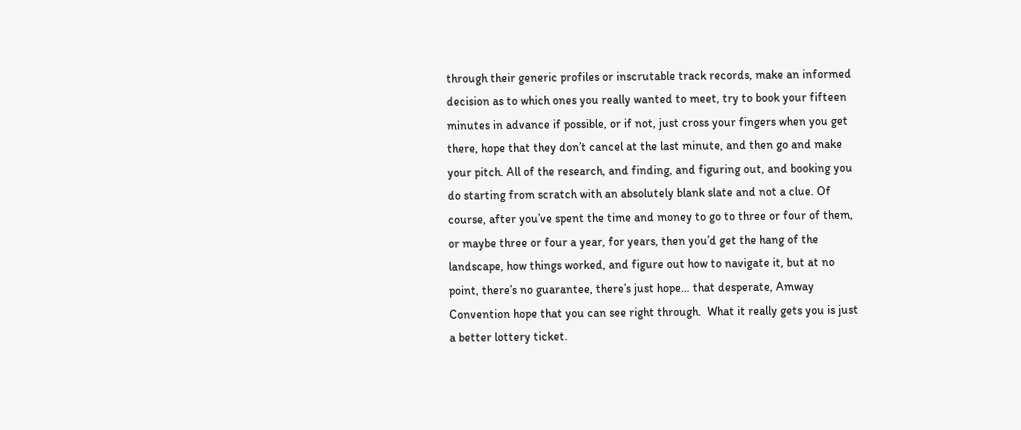through their generic profiles or inscrutable track records, make an informed decision as to which ones you really wanted to meet, try to book your fifteen minutes in advance if possible, or if not, just cross your fingers when you get there, hope that they don’t cancel at the last minute, and then go and make your pitch. All of the research, and finding, and figuring out, and booking you do starting from scratch with an absolutely blank slate and not a clue. Of course, after you’ve spent the time and money to go to three or four of them, or maybe three or four a year, for years, then you’d get the hang of the landscape, how things worked, and figure out how to navigate it, but at no point, there’s no guarantee, there’s just hope… that desperate, Amway Convention hope that you can see right through.  What it really gets you is just a better lottery ticket.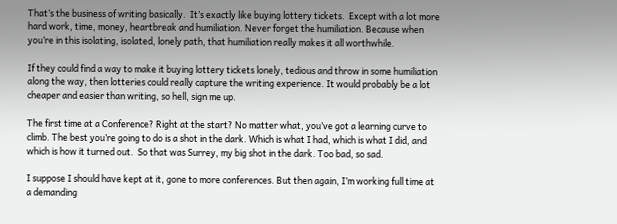That’s the business of writing basically.  It’s exactly like buying lottery tickets.  Except with a lot more hard work, time, money, heartbreak and humiliation. Never forget the humiliation. Because when you’re in this isolating, isolated, lonely path, that humiliation really makes it all worthwhile.

If they could find a way to make it buying lottery tickets lonely, tedious and throw in some humiliation along the way, then lotteries could really capture the writing experience. It would probably be a lot cheaper and easier than writing, so hell, sign me up.

The first time at a Conference? Right at the start? No matter what, you’ve got a learning curve to climb. The best you’re going to do is a shot in the dark. Which is what I had, which is what I did, and which is how it turned out.  So that was Surrey, my big shot in the dark. Too bad, so sad.

I suppose I should have kept at it, gone to more conferences. But then again, I’m working full time at a demanding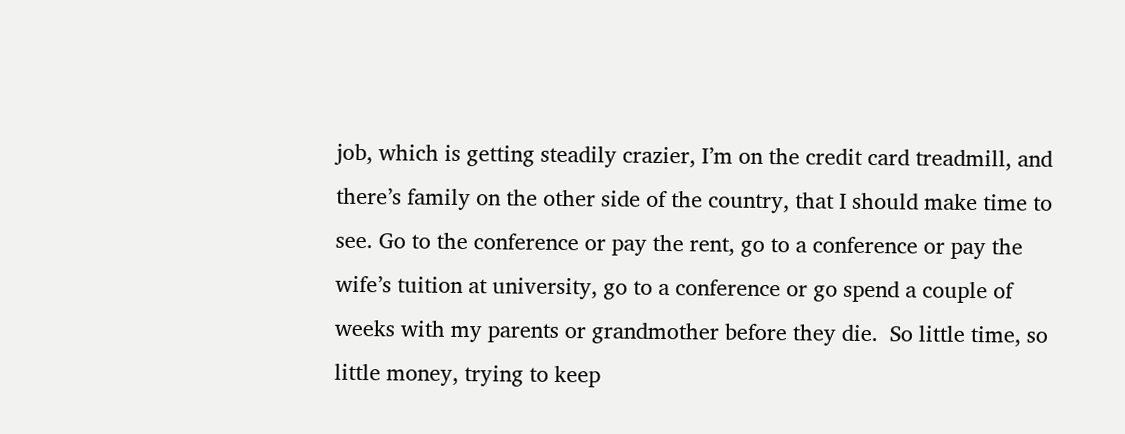job, which is getting steadily crazier, I’m on the credit card treadmill, and there’s family on the other side of the country, that I should make time to see. Go to the conference or pay the rent, go to a conference or pay the wife’s tuition at university, go to a conference or go spend a couple of weeks with my parents or grandmother before they die.  So little time, so little money, trying to keep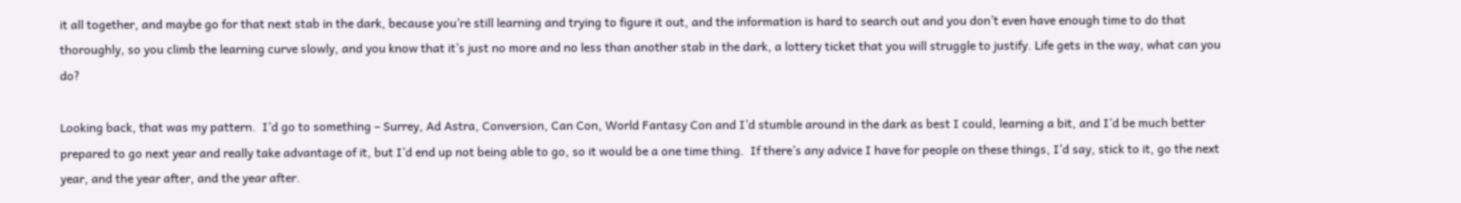it all together, and maybe go for that next stab in the dark, because you’re still learning and trying to figure it out, and the information is hard to search out and you don’t even have enough time to do that thoroughly, so you climb the learning curve slowly, and you know that it’s just no more and no less than another stab in the dark, a lottery ticket that you will struggle to justify. Life gets in the way, what can you do?

Looking back, that was my pattern.  I’d go to something – Surrey, Ad Astra, Conversion, Can Con, World Fantasy Con and I’d stumble around in the dark as best I could, learning a bit, and I’d be much better prepared to go next year and really take advantage of it, but I’d end up not being able to go, so it would be a one time thing.  If there’s any advice I have for people on these things, I’d say, stick to it, go the next year, and the year after, and the year after.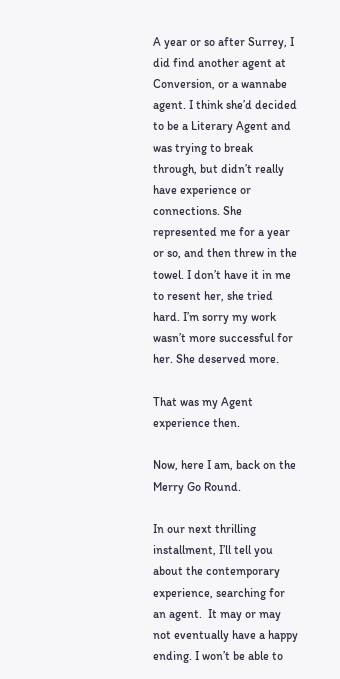A year or so after Surrey, I did find another agent at Conversion, or a wannabe agent. I think she’d decided to be a Literary Agent and was trying to break through, but didn’t really have experience or connections. She represented me for a year or so, and then threw in the towel. I don’t have it in me to resent her, she tried hard. I’m sorry my work wasn’t more successful for her. She deserved more.

That was my Agent experience then.

Now, here I am, back on the Merry Go Round.

In our next thrilling installment, I’ll tell you about the contemporary experience, searching for an agent.  It may or may not eventually have a happy ending. I won’t be able to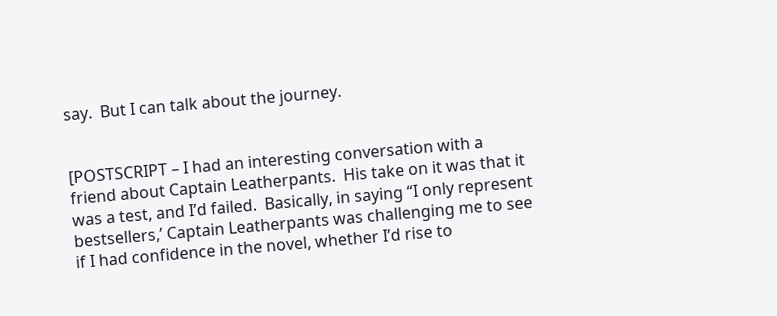say.  But I can talk about the journey.


[POSTSCRIPT – I had an interesting conversation with a friend about Captain Leatherpants.  His take on it was that it was a test, and I’d failed.  Basically, in saying “I only represent bestsellers,’ Captain Leatherpants was challenging me to see if I had confidence in the novel, whether I’d rise to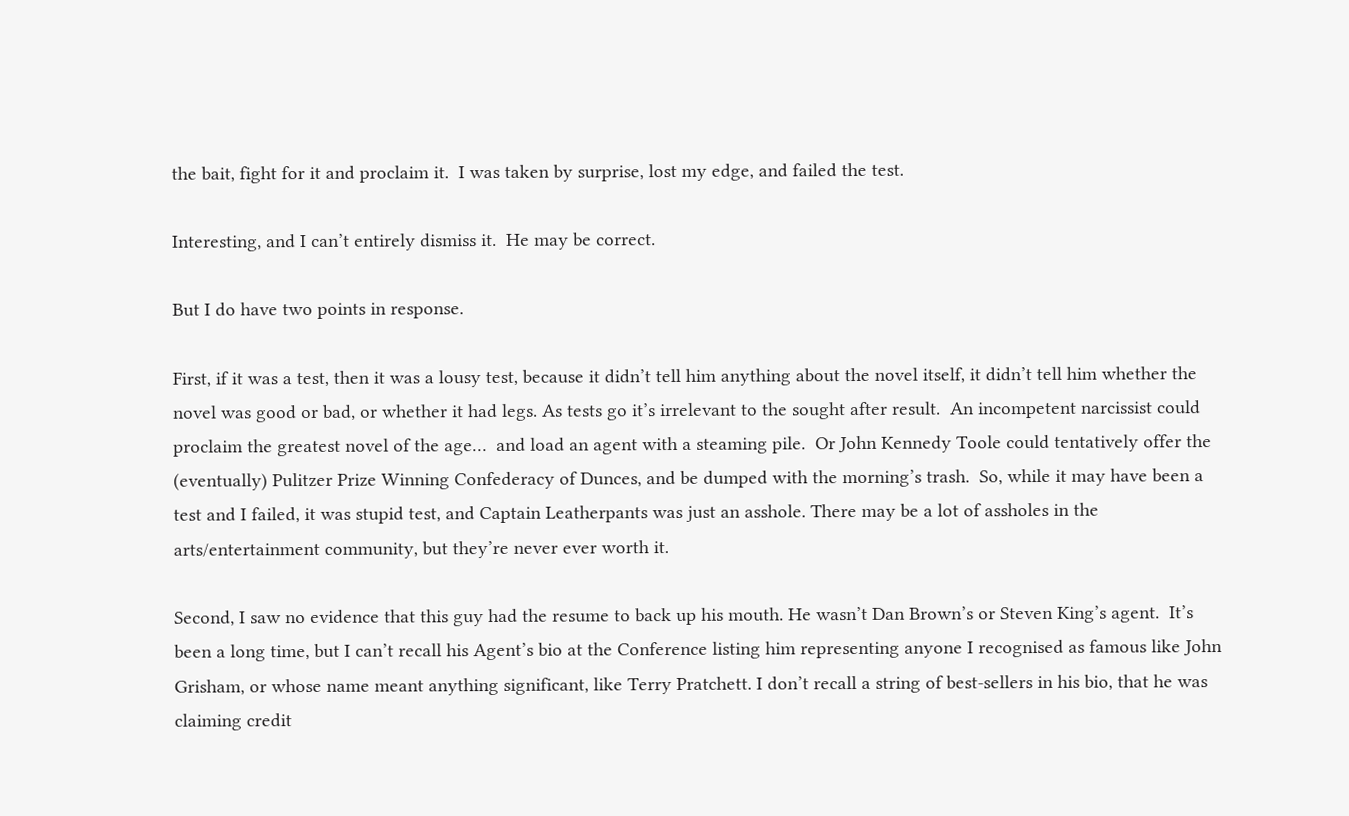the bait, fight for it and proclaim it.  I was taken by surprise, lost my edge, and failed the test.

Interesting, and I can’t entirely dismiss it.  He may be correct.

But I do have two points in response.

First, if it was a test, then it was a lousy test, because it didn’t tell him anything about the novel itself, it didn’t tell him whether the novel was good or bad, or whether it had legs. As tests go it’s irrelevant to the sought after result.  An incompetent narcissist could proclaim the greatest novel of the age…  and load an agent with a steaming pile.  Or John Kennedy Toole could tentatively offer the (eventually) Pulitzer Prize Winning Confederacy of Dunces, and be dumped with the morning’s trash.  So, while it may have been a test and I failed, it was stupid test, and Captain Leatherpants was just an asshole. There may be a lot of assholes in the arts/entertainment community, but they’re never ever worth it.

Second, I saw no evidence that this guy had the resume to back up his mouth. He wasn’t Dan Brown’s or Steven King’s agent.  It’s been a long time, but I can’t recall his Agent’s bio at the Conference listing him representing anyone I recognised as famous like John Grisham, or whose name meant anything significant, like Terry Pratchett. I don’t recall a string of best-sellers in his bio, that he was claiming credit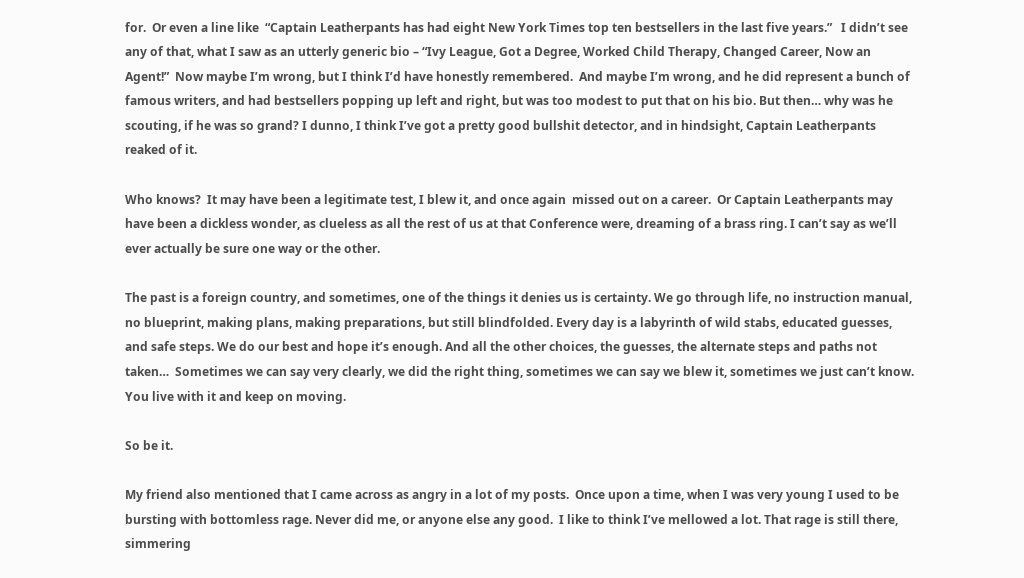for.  Or even a line like  “Captain Leatherpants has had eight New York Times top ten bestsellers in the last five years.”   I didn’t see any of that, what I saw as an utterly generic bio – “Ivy League, Got a Degree, Worked Child Therapy, Changed Career, Now an Agent!”  Now maybe I’m wrong, but I think I’d have honestly remembered.  And maybe I’m wrong, and he did represent a bunch of famous writers, and had bestsellers popping up left and right, but was too modest to put that on his bio. But then… why was he scouting, if he was so grand? I dunno, I think I’ve got a pretty good bullshit detector, and in hindsight, Captain Leatherpants reaked of it.

Who knows?  It may have been a legitimate test, I blew it, and once again  missed out on a career.  Or Captain Leatherpants may have been a dickless wonder, as clueless as all the rest of us at that Conference were, dreaming of a brass ring. I can’t say as we’ll ever actually be sure one way or the other.

The past is a foreign country, and sometimes, one of the things it denies us is certainty. We go through life, no instruction manual, no blueprint, making plans, making preparations, but still blindfolded. Every day is a labyrinth of wild stabs, educated guesses, and safe steps. We do our best and hope it’s enough. And all the other choices, the guesses, the alternate steps and paths not taken…  Sometimes we can say very clearly, we did the right thing, sometimes we can say we blew it, sometimes we just can’t know.  You live with it and keep on moving.

So be it.

My friend also mentioned that I came across as angry in a lot of my posts.  Once upon a time, when I was very young I used to be bursting with bottomless rage. Never did me, or anyone else any good.  I like to think I’ve mellowed a lot. That rage is still there, simmering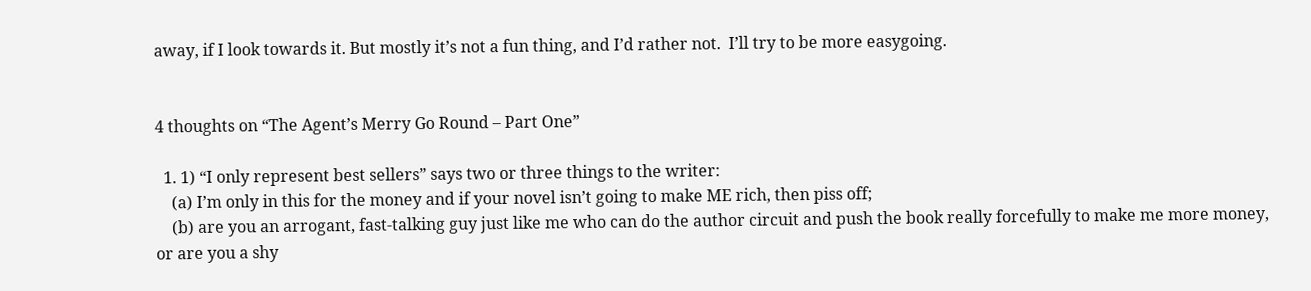away, if I look towards it. But mostly it’s not a fun thing, and I’d rather not.  I’ll try to be more easygoing.


4 thoughts on “The Agent’s Merry Go Round – Part One”

  1. 1) “I only represent best sellers” says two or three things to the writer:
    (a) I’m only in this for the money and if your novel isn’t going to make ME rich, then piss off;
    (b) are you an arrogant, fast-talking guy just like me who can do the author circuit and push the book really forcefully to make me more money, or are you a shy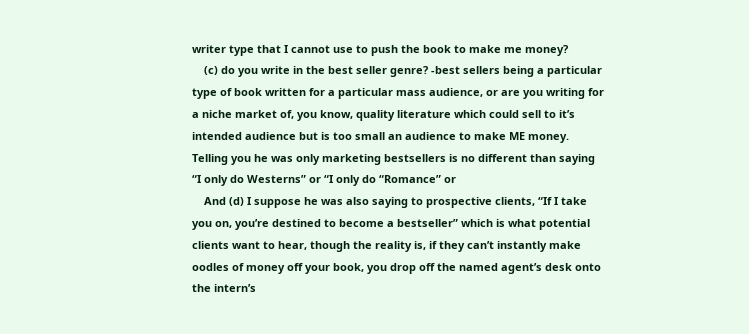writer type that I cannot use to push the book to make me money?
    (c) do you write in the best seller genre? -best sellers being a particular type of book written for a particular mass audience, or are you writing for a niche market of, you know, quality literature which could sell to it’s intended audience but is too small an audience to make ME money. Telling you he was only marketing bestsellers is no different than saying “I only do Westerns” or “I only do “Romance” or
    And (d) I suppose he was also saying to prospective clients, “If I take you on, you’re destined to become a bestseller” which is what potential clients want to hear, though the reality is, if they can’t instantly make oodles of money off your book, you drop off the named agent’s desk onto the intern’s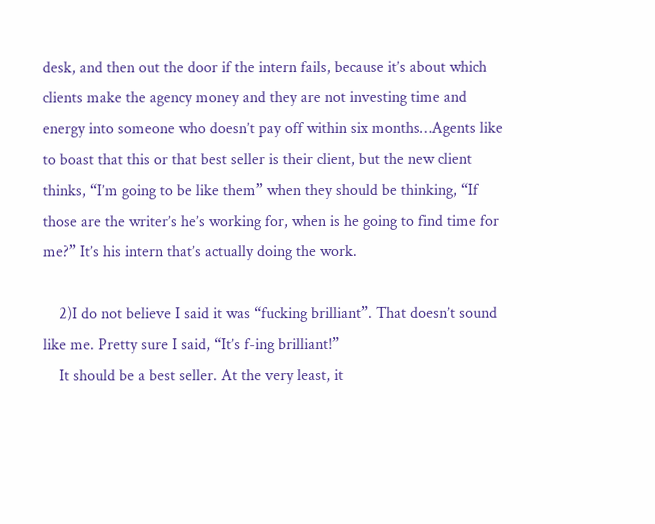desk, and then out the door if the intern fails, because it’s about which clients make the agency money and they are not investing time and energy into someone who doesn’t pay off within six months…Agents like to boast that this or that best seller is their client, but the new client thinks, “I’m going to be like them” when they should be thinking, “If those are the writer’s he’s working for, when is he going to find time for me?” It’s his intern that’s actually doing the work.

    2)I do not believe I said it was “fucking brilliant”. That doesn’t sound like me. Pretty sure I said, “It’s f-ing brilliant!”
    It should be a best seller. At the very least, it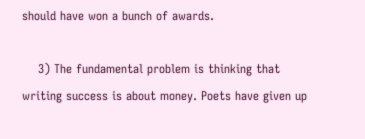should have won a bunch of awards.

    3) The fundamental problem is thinking that writing success is about money. Poets have given up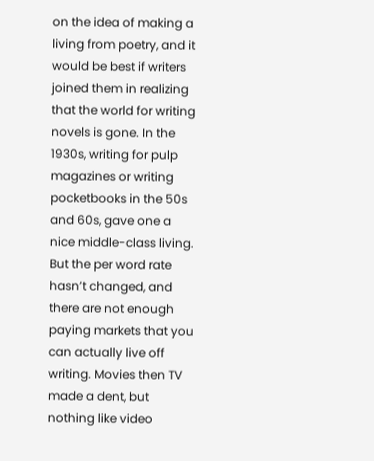on the idea of making a living from poetry, and it would be best if writers joined them in realizing that the world for writing novels is gone. In the 1930s, writing for pulp magazines or writing pocketbooks in the 50s and 60s, gave one a nice middle-class living. But the per word rate hasn’t changed, and there are not enough paying markets that you can actually live off writing. Movies then TV made a dent, but nothing like video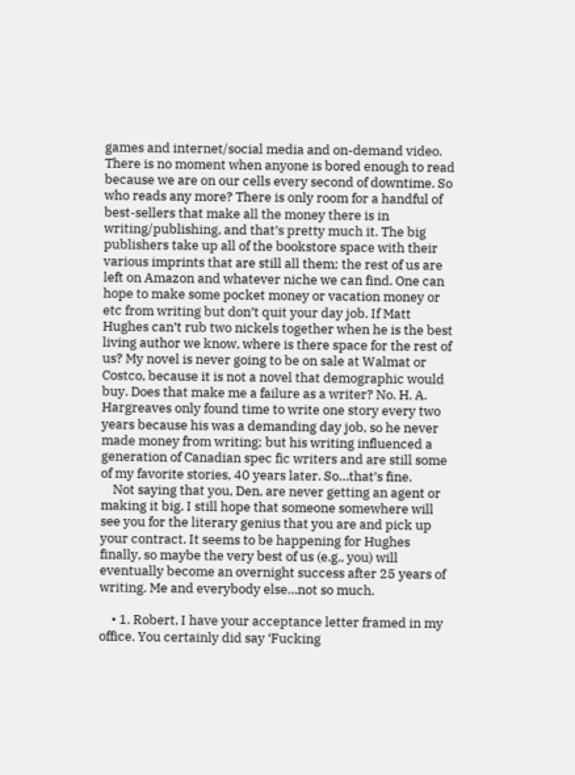games and internet/social media and on-demand video. There is no moment when anyone is bored enough to read because we are on our cells every second of downtime. So who reads any more? There is only room for a handful of best-sellers that make all the money there is in writing/publishing, and that’s pretty much it. The big publishers take up all of the bookstore space with their various imprints that are still all them; the rest of us are left on Amazon and whatever niche we can find. One can hope to make some pocket money or vacation money or etc from writing but don’t quit your day job. If Matt Hughes can’t rub two nickels together when he is the best living author we know, where is there space for the rest of us? My novel is never going to be on sale at Walmat or Costco, because it is not a novel that demographic would buy. Does that make me a failure as a writer? No. H. A. Hargreaves only found time to write one story every two years because his was a demanding day job, so he never made money from writing; but his writing influenced a generation of Canadian spec fic writers and are still some of my favorite stories, 40 years later. So…that’s fine.
    Not saying that you, Den, are never getting an agent or making it big. I still hope that someone somewhere will see you for the literary genius that you are and pick up your contract. It seems to be happening for Hughes finally, so maybe the very best of us (e.g., you) will eventually become an overnight success after 25 years of writing. Me and everybody else…not so much.

    • 1. Robert, I have your acceptance letter framed in my office. You certainly did say ‘Fucking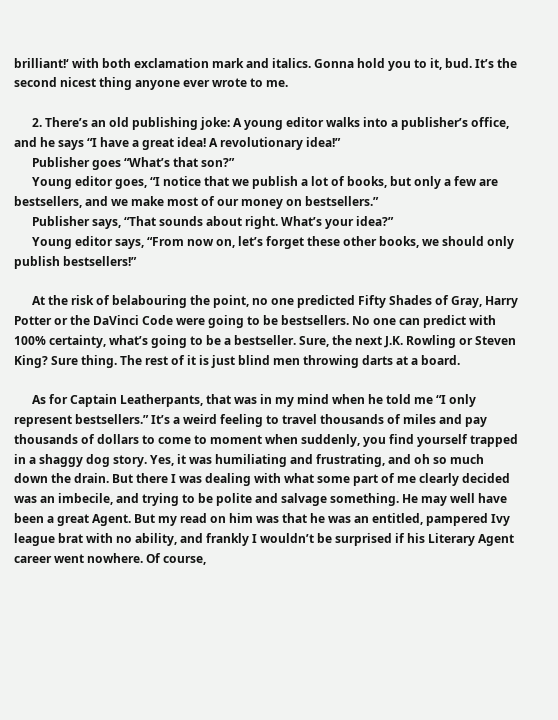brilliant!‘ with both exclamation mark and italics. Gonna hold you to it, bud. It’s the second nicest thing anyone ever wrote to me.

      2. There’s an old publishing joke: A young editor walks into a publisher’s office, and he says “I have a great idea! A revolutionary idea!”
      Publisher goes “What’s that son?”
      Young editor goes, “I notice that we publish a lot of books, but only a few are bestsellers, and we make most of our money on bestsellers.”
      Publisher says, “That sounds about right. What’s your idea?”
      Young editor says, “From now on, let’s forget these other books, we should only publish bestsellers!”

      At the risk of belabouring the point, no one predicted Fifty Shades of Gray, Harry Potter or the DaVinci Code were going to be bestsellers. No one can predict with 100% certainty, what’s going to be a bestseller. Sure, the next J.K. Rowling or Steven King? Sure thing. The rest of it is just blind men throwing darts at a board.

      As for Captain Leatherpants, that was in my mind when he told me “I only represent bestsellers.” It’s a weird feeling to travel thousands of miles and pay thousands of dollars to come to moment when suddenly, you find yourself trapped in a shaggy dog story. Yes, it was humiliating and frustrating, and oh so much down the drain. But there I was dealing with what some part of me clearly decided was an imbecile, and trying to be polite and salvage something. He may well have been a great Agent. But my read on him was that he was an entitled, pampered Ivy league brat with no ability, and frankly I wouldn’t be surprised if his Literary Agent career went nowhere. Of course,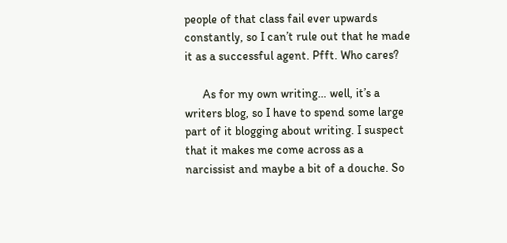people of that class fail ever upwards constantly, so I can’t rule out that he made it as a successful agent. Pfft. Who cares?

      As for my own writing… well, it’s a writers blog, so I have to spend some large part of it blogging about writing. I suspect that it makes me come across as a narcissist and maybe a bit of a douche. So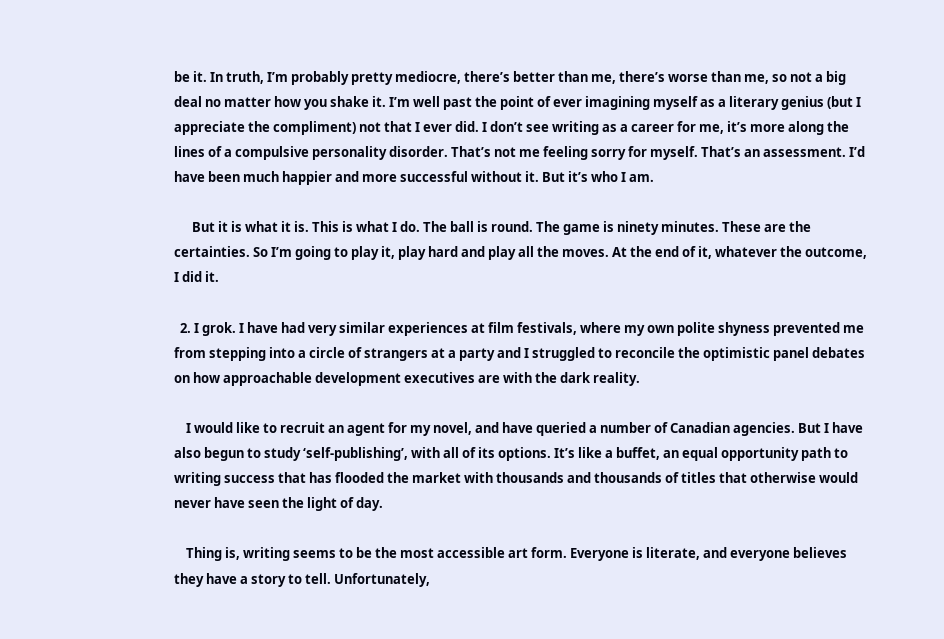be it. In truth, I’m probably pretty mediocre, there’s better than me, there’s worse than me, so not a big deal no matter how you shake it. I’m well past the point of ever imagining myself as a literary genius (but I appreciate the compliment) not that I ever did. I don’t see writing as a career for me, it’s more along the lines of a compulsive personality disorder. That’s not me feeling sorry for myself. That’s an assessment. I’d have been much happier and more successful without it. But it’s who I am.

      But it is what it is. This is what I do. The ball is round. The game is ninety minutes. These are the certainties. So I’m going to play it, play hard and play all the moves. At the end of it, whatever the outcome, I did it.

  2. I grok. I have had very similar experiences at film festivals, where my own polite shyness prevented me from stepping into a circle of strangers at a party and I struggled to reconcile the optimistic panel debates on how approachable development executives are with the dark reality.

    I would like to recruit an agent for my novel, and have queried a number of Canadian agencies. But I have also begun to study ‘self-publishing’, with all of its options. It’s like a buffet, an equal opportunity path to writing success that has flooded the market with thousands and thousands of titles that otherwise would never have seen the light of day.

    Thing is, writing seems to be the most accessible art form. Everyone is literate, and everyone believes they have a story to tell. Unfortunately,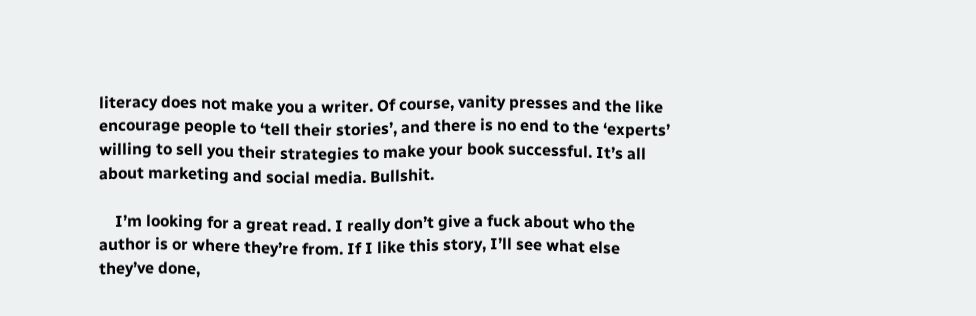literacy does not make you a writer. Of course, vanity presses and the like encourage people to ‘tell their stories’, and there is no end to the ‘experts’ willing to sell you their strategies to make your book successful. It’s all about marketing and social media. Bullshit.

    I’m looking for a great read. I really don’t give a fuck about who the author is or where they’re from. If I like this story, I’ll see what else they’ve done,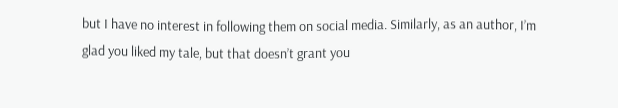but I have no interest in following them on social media. Similarly, as an author, I’m glad you liked my tale, but that doesn’t grant you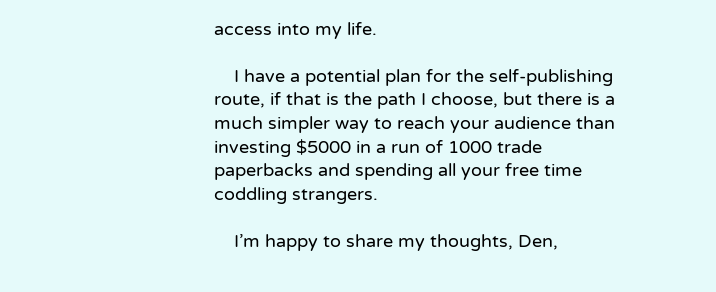access into my life.

    I have a potential plan for the self-publishing route, if that is the path I choose, but there is a much simpler way to reach your audience than investing $5000 in a run of 1000 trade paperbacks and spending all your free time coddling strangers.

    I’m happy to share my thoughts, Den,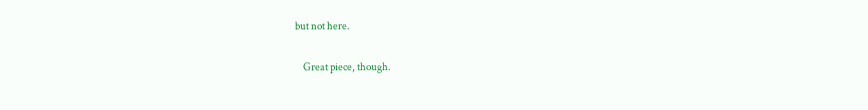but not here.

    Great piece, though.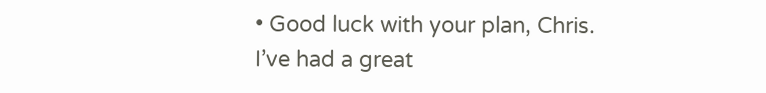• Good luck with your plan, Chris. I’ve had a great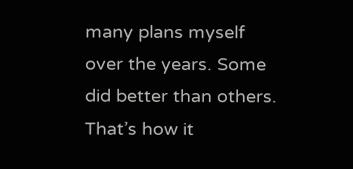many plans myself over the years. Some did better than others. That’s how it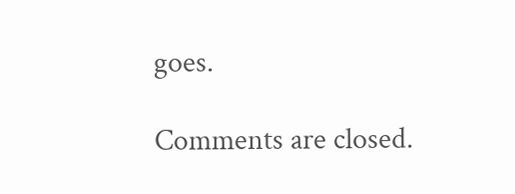goes.

Comments are closed.